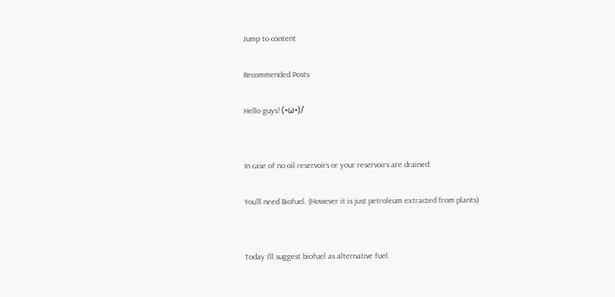Jump to content

Recommended Posts

Hello guys! (•ω•)/


In case of no oil reservoirs or your reservoirs are drained:

You’ll need Biofuel. (However it is just petroleum extracted from plants)


Today I’ll suggest biofuel as alternative fuel.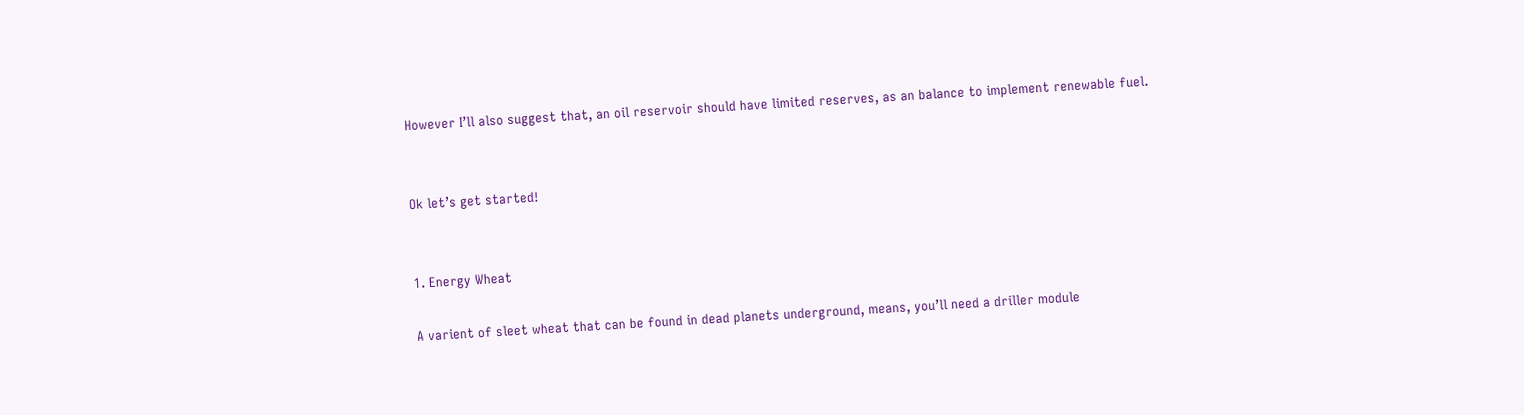However I’ll also suggest that, an oil reservoir should have limited reserves, as an balance to implement renewable fuel.


Ok let’s get started!


1. Energy Wheat

A varient of sleet wheat that can be found in dead planets underground, means, you’ll need a driller module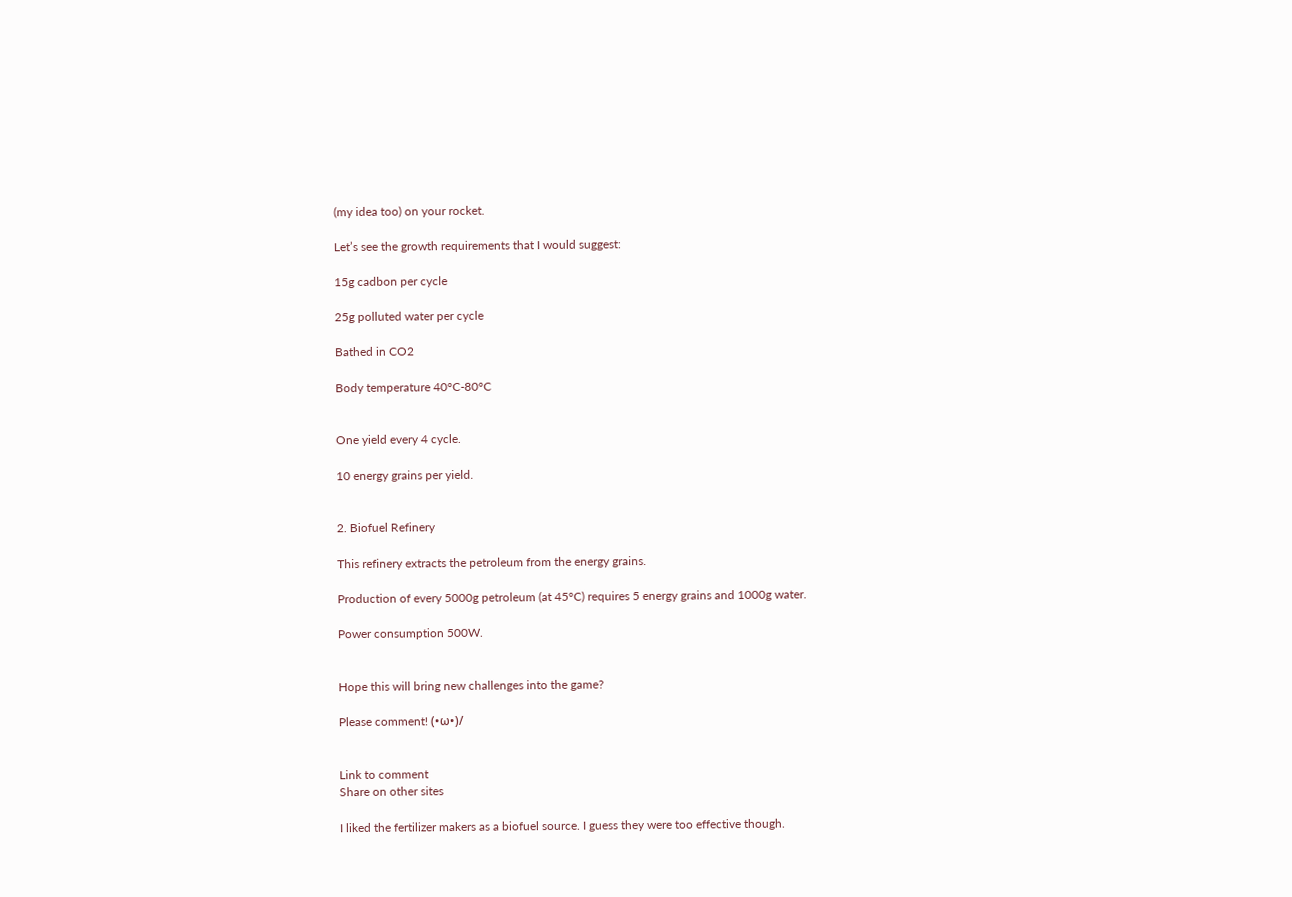(my idea too) on your rocket.

Let’s see the growth requirements that I would suggest:

15g cadbon per cycle

25g polluted water per cycle

Bathed in CO2

Body temperature 40°C-80°C


One yield every 4 cycle.

10 energy grains per yield.


2. Biofuel Refinery

This refinery extracts the petroleum from the energy grains.

Production of every 5000g petroleum (at 45°C) requires 5 energy grains and 1000g water.

Power consumption 500W.


Hope this will bring new challenges into the game?

Please comment! (•ω•)/


Link to comment
Share on other sites

I liked the fertilizer makers as a biofuel source. I guess they were too effective though.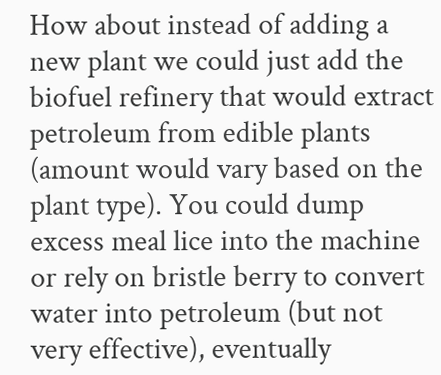How about instead of adding a new plant we could just add the biofuel refinery that would extract petroleum from edible plants (amount would vary based on the plant type). You could dump excess meal lice into the machine or rely on bristle berry to convert water into petroleum (but not very effective), eventually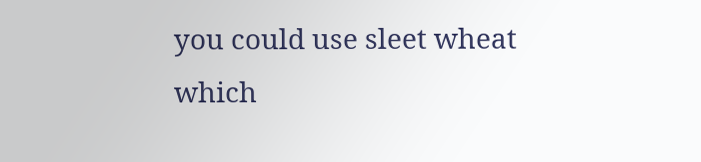you could use sleet wheat which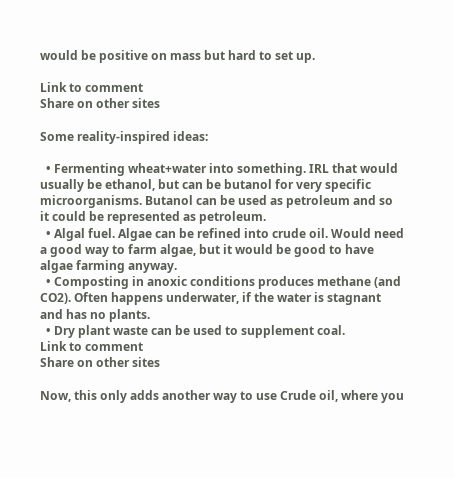would be positive on mass but hard to set up.

Link to comment
Share on other sites

Some reality-inspired ideas:

  • Fermenting wheat+water into something. IRL that would usually be ethanol, but can be butanol for very specific microorganisms. Butanol can be used as petroleum and so it could be represented as petroleum.
  • Algal fuel. Algae can be refined into crude oil. Would need a good way to farm algae, but it would be good to have algae farming anyway.
  • Composting in anoxic conditions produces methane (and CO2). Often happens underwater, if the water is stagnant and has no plants.
  • Dry plant waste can be used to supplement coal.
Link to comment
Share on other sites

Now, this only adds another way to use Crude oil, where you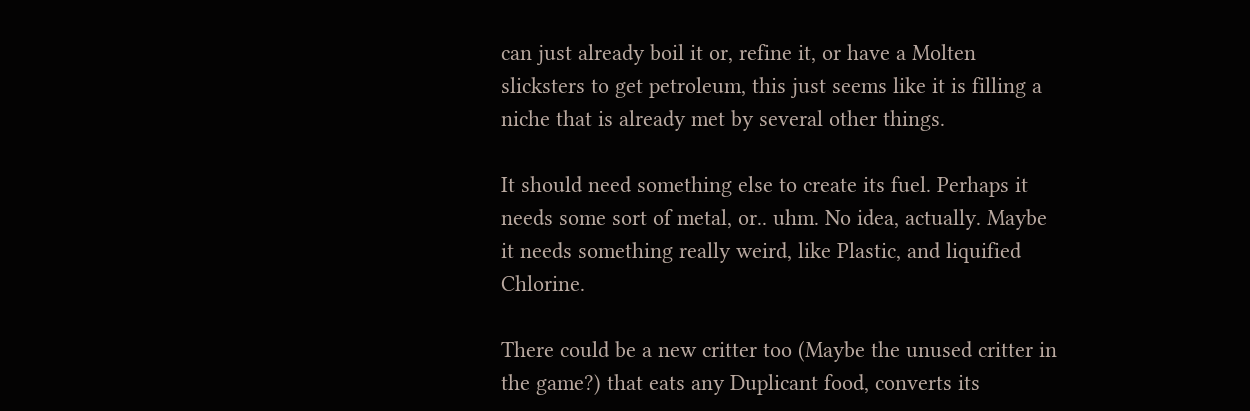can just already boil it or, refine it, or have a Molten slicksters to get petroleum, this just seems like it is filling a niche that is already met by several other things.

It should need something else to create its fuel. Perhaps it needs some sort of metal, or.. uhm. No idea, actually. Maybe it needs something really weird, like Plastic, and liquified Chlorine.

There could be a new critter too (Maybe the unused critter in the game?) that eats any Duplicant food, converts its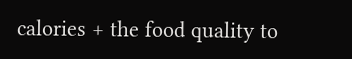calories + the food quality to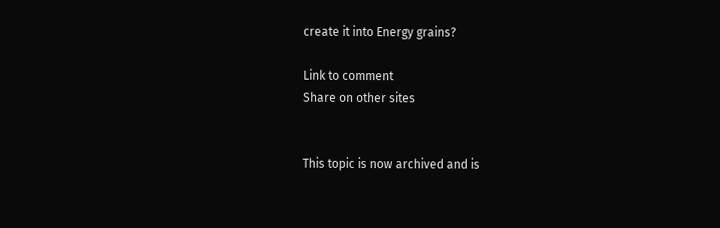create it into Energy grains?

Link to comment
Share on other sites


This topic is now archived and is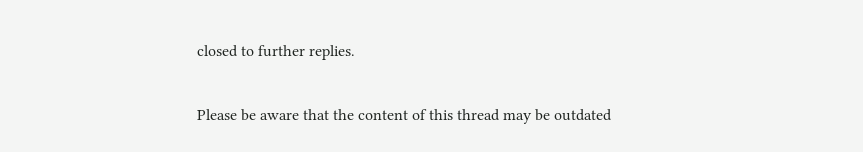closed to further replies.

Please be aware that the content of this thread may be outdated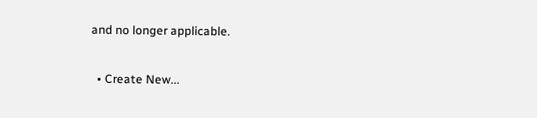and no longer applicable.

  • Create New...